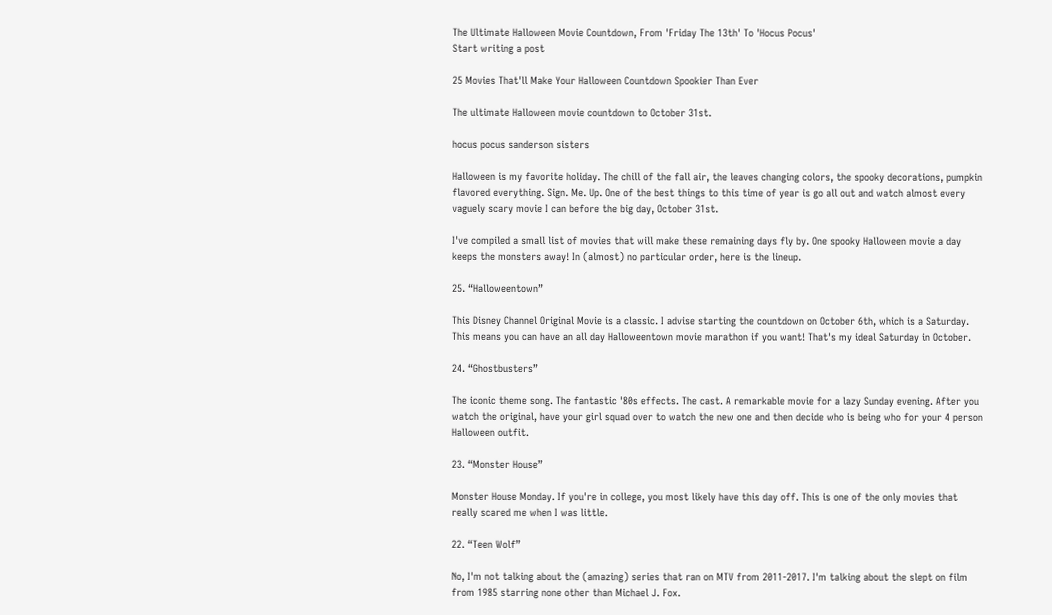The Ultimate Halloween Movie Countdown, From 'Friday The 13th' To 'Hocus Pocus'
Start writing a post

25 Movies That'll Make Your Halloween Countdown Spookier Than Ever

The ultimate Halloween movie countdown to October 31st.

hocus pocus sanderson sisters

Halloween is my favorite holiday. The chill of the fall air, the leaves changing colors, the spooky decorations, pumpkin flavored everything. Sign. Me. Up. One of the best things to this time of year is go all out and watch almost every vaguely scary movie I can before the big day, October 31st.

I've compiled a small list of movies that will make these remaining days fly by. One spooky Halloween movie a day keeps the monsters away! In (almost) no particular order, here is the lineup.

25. “Halloweentown”

This Disney Channel Original Movie is a classic. I advise starting the countdown on October 6th, which is a Saturday. This means you can have an all day Halloweentown movie marathon if you want! That's my ideal Saturday in October.

24. “Ghostbusters”

The iconic theme song. The fantastic '80s effects. The cast. A remarkable movie for a lazy Sunday evening. After you watch the original, have your girl squad over to watch the new one and then decide who is being who for your 4 person Halloween outfit.

23. “Monster House”

Monster House Monday. If you're in college, you most likely have this day off. This is one of the only movies that really scared me when I was little.

22. “Teen Wolf”

No, I'm not talking about the (amazing) series that ran on MTV from 2011-2017. I'm talking about the slept on film from 1985 starring none other than Michael J. Fox.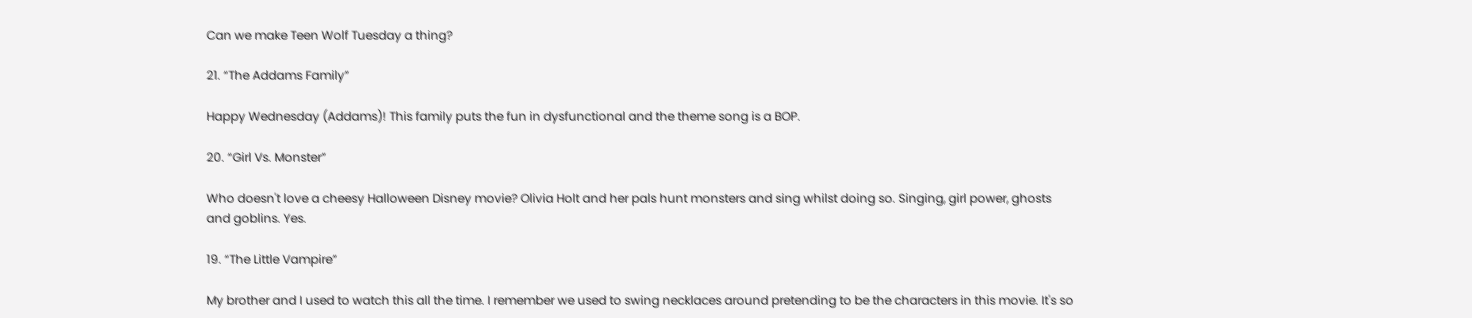Can we make Teen Wolf Tuesday a thing?

21. “The Addams Family”

Happy Wednesday (Addams)! This family puts the fun in dysfunctional and the theme song is a BOP.

20. “Girl Vs. Monster”

Who doesn't love a cheesy Halloween Disney movie? Olivia Holt and her pals hunt monsters and sing whilst doing so. Singing, girl power, ghosts and goblins. Yes.

19. “The Little Vampire”

My brother and I used to watch this all the time. I remember we used to swing necklaces around pretending to be the characters in this movie. It's so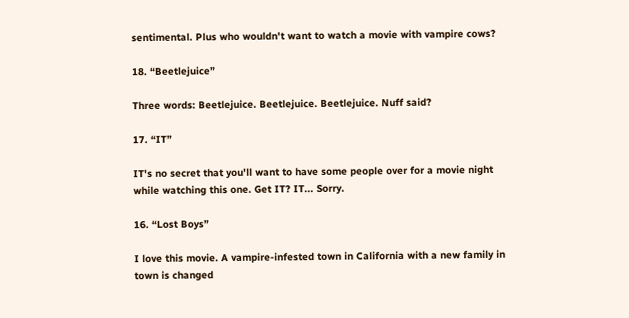sentimental. Plus who wouldn't want to watch a movie with vampire cows?

18. “Beetlejuice”

Three words: Beetlejuice. Beetlejuice. Beetlejuice. Nuff said?

17. “IT”

IT's no secret that you'll want to have some people over for a movie night while watching this one. Get IT? IT... Sorry.

16. “Lost Boys”

I love this movie. A vampire-infested town in California with a new family in town is changed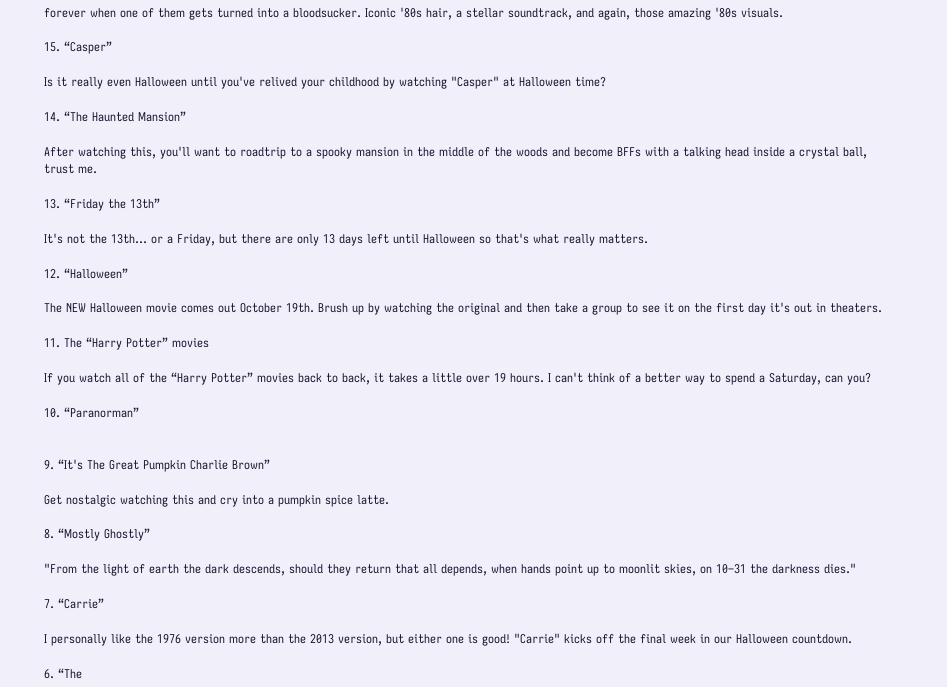forever when one of them gets turned into a bloodsucker. Iconic '80s hair, a stellar soundtrack, and again, those amazing '80s visuals.

15. “Casper”

Is it really even Halloween until you've relived your childhood by watching "Casper" at Halloween time?

14. “The Haunted Mansion”

After watching this, you'll want to roadtrip to a spooky mansion in the middle of the woods and become BFFs with a talking head inside a crystal ball, trust me.

13. “Friday the 13th”

It's not the 13th... or a Friday, but there are only 13 days left until Halloween so that's what really matters.

12. “Halloween”

The NEW Halloween movie comes out October 19th. Brush up by watching the original and then take a group to see it on the first day it's out in theaters.

11. The “Harry Potter” movies

If you watch all of the “Harry Potter” movies back to back, it takes a little over 19 hours. I can't think of a better way to spend a Saturday, can you?

10. “Paranorman”


9. “It's The Great Pumpkin Charlie Brown”

Get nostalgic watching this and cry into a pumpkin spice latte.

8. “Mostly Ghostly”

"From the light of earth the dark descends, should they return that all depends, when hands point up to moonlit skies, on 10–31 the darkness dies."

7. “Carrie”

I personally like the 1976 version more than the 2013 version, but either one is good! "Carrie" kicks off the final week in our Halloween countdown.

6. “The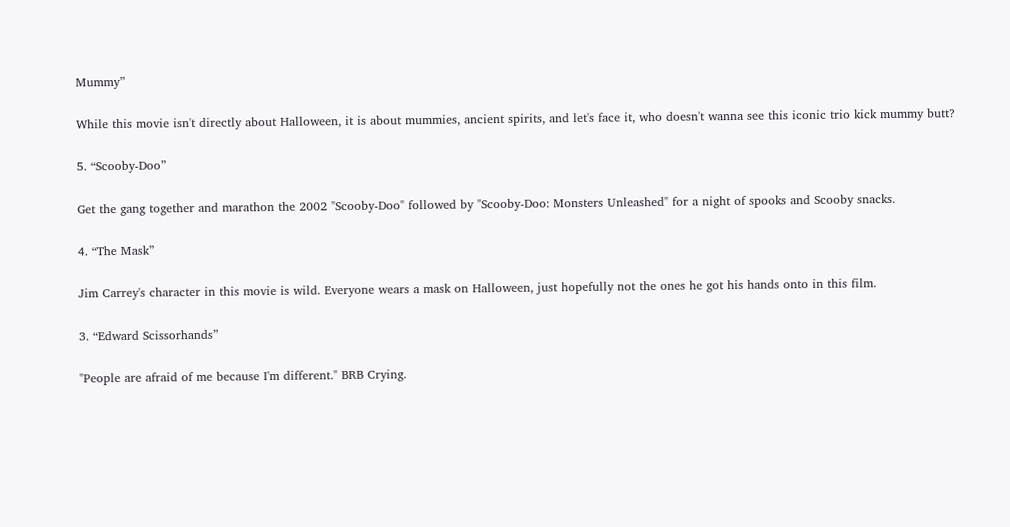Mummy”

While this movie isn't directly about Halloween, it is about mummies, ancient spirits, and let's face it, who doesn't wanna see this iconic trio kick mummy butt?

5. “Scooby-Doo”

Get the gang together and marathon the 2002 "Scooby-Doo" followed by "Scooby-Doo: Monsters Unleashed" for a night of spooks and Scooby snacks.

4. “The Mask”

Jim Carrey's character in this movie is wild. Everyone wears a mask on Halloween, just hopefully not the ones he got his hands onto in this film.

3. “Edward Scissorhands”

"People are afraid of me because I'm different." BRB Crying.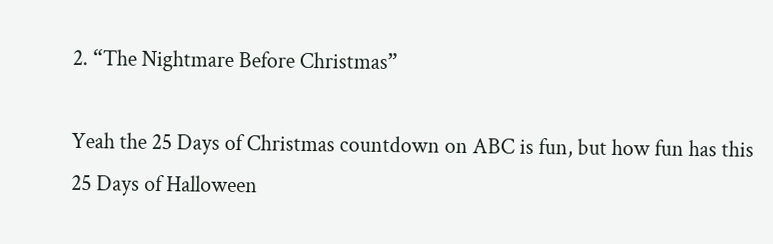2. “The Nightmare Before Christmas”

Yeah the 25 Days of Christmas countdown on ABC is fun, but how fun has this 25 Days of Halloween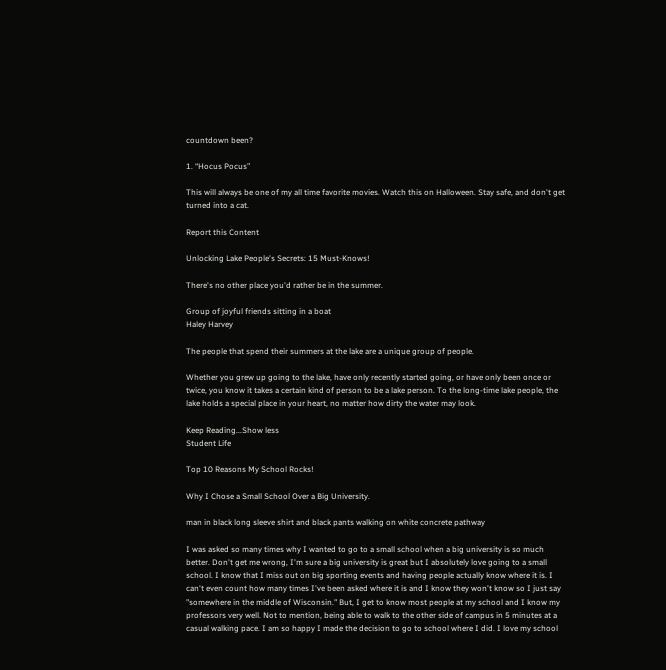countdown been?

1. “Hocus Pocus”

This will always be one of my all time favorite movies. Watch this on Halloween. Stay safe, and don't get turned into a cat.

Report this Content

Unlocking Lake People's Secrets: 15 Must-Knows!

There's no other place you'd rather be in the summer.

Group of joyful friends sitting in a boat
Haley Harvey

The people that spend their summers at the lake are a unique group of people.

Whether you grew up going to the lake, have only recently started going, or have only been once or twice, you know it takes a certain kind of person to be a lake person. To the long-time lake people, the lake holds a special place in your heart, no matter how dirty the water may look.

Keep Reading...Show less
Student Life

Top 10 Reasons My School Rocks!

Why I Chose a Small School Over a Big University.

man in black long sleeve shirt and black pants walking on white concrete pathway

I was asked so many times why I wanted to go to a small school when a big university is so much better. Don't get me wrong, I'm sure a big university is great but I absolutely love going to a small school. I know that I miss out on big sporting events and having people actually know where it is. I can't even count how many times I've been asked where it is and I know they won't know so I just say "somewhere in the middle of Wisconsin." But, I get to know most people at my school and I know my professors very well. Not to mention, being able to walk to the other side of campus in 5 minutes at a casual walking pace. I am so happy I made the decision to go to school where I did. I love my school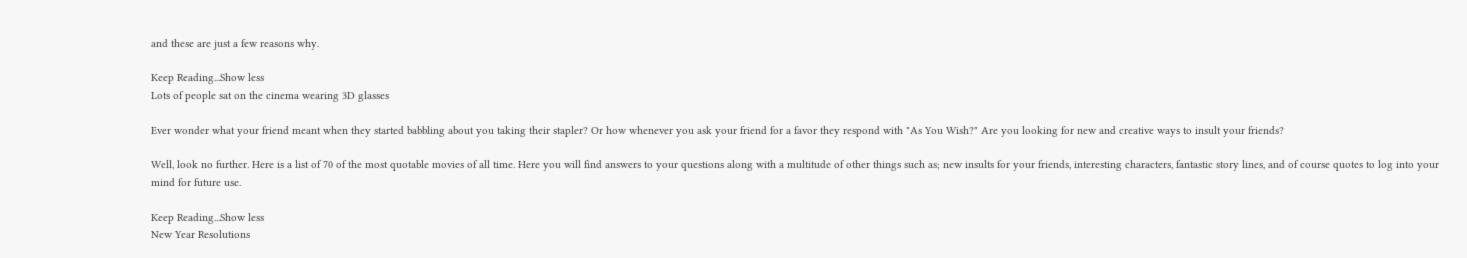and these are just a few reasons why.

Keep Reading...Show less
Lots of people sat on the cinema wearing 3D glasses

Ever wonder what your friend meant when they started babbling about you taking their stapler? Or how whenever you ask your friend for a favor they respond with "As You Wish?" Are you looking for new and creative ways to insult your friends?

Well, look no further. Here is a list of 70 of the most quotable movies of all time. Here you will find answers to your questions along with a multitude of other things such as; new insults for your friends, interesting characters, fantastic story lines, and of course quotes to log into your mind for future use.

Keep Reading...Show less
New Year Resolutions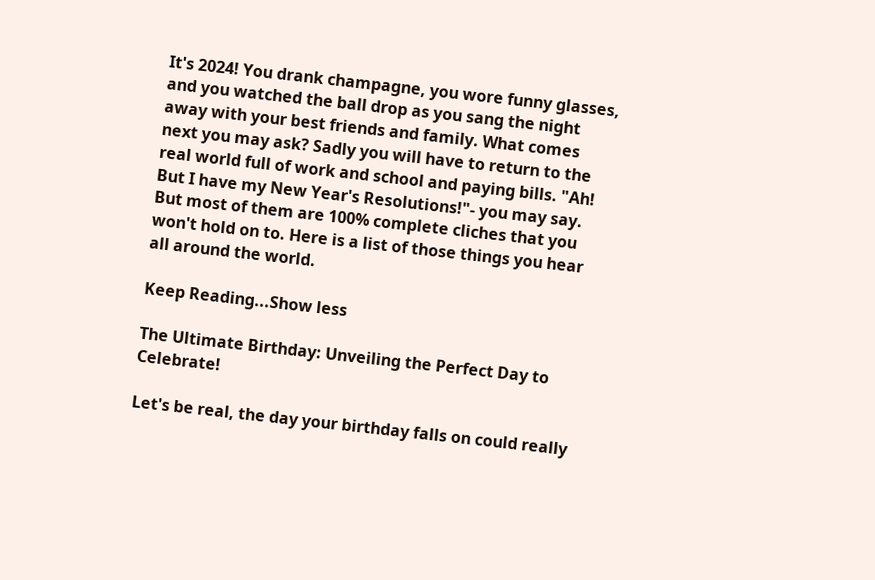It's 2024! You drank champagne, you wore funny glasses, and you watched the ball drop as you sang the night away with your best friends and family. What comes next you may ask? Sadly you will have to return to the real world full of work and school and paying bills. "Ah! But I have my New Year's Resolutions!"- you may say. But most of them are 100% complete cliches that you won't hold on to. Here is a list of those things you hear all around the world.

Keep Reading...Show less

The Ultimate Birthday: Unveiling the Perfect Day to Celebrate!

Let's be real, the day your birthday falls on could really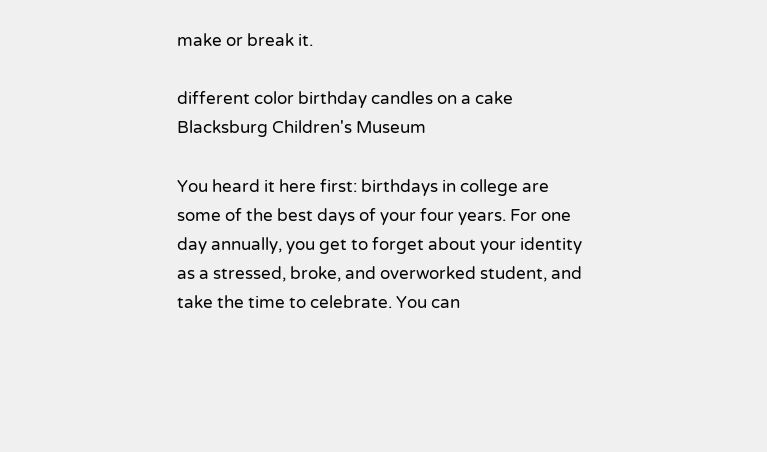make or break it.

different color birthday candles on a cake
Blacksburg Children's Museum

You heard it here first: birthdays in college are some of the best days of your four years. For one day annually, you get to forget about your identity as a stressed, broke, and overworked student, and take the time to celebrate. You can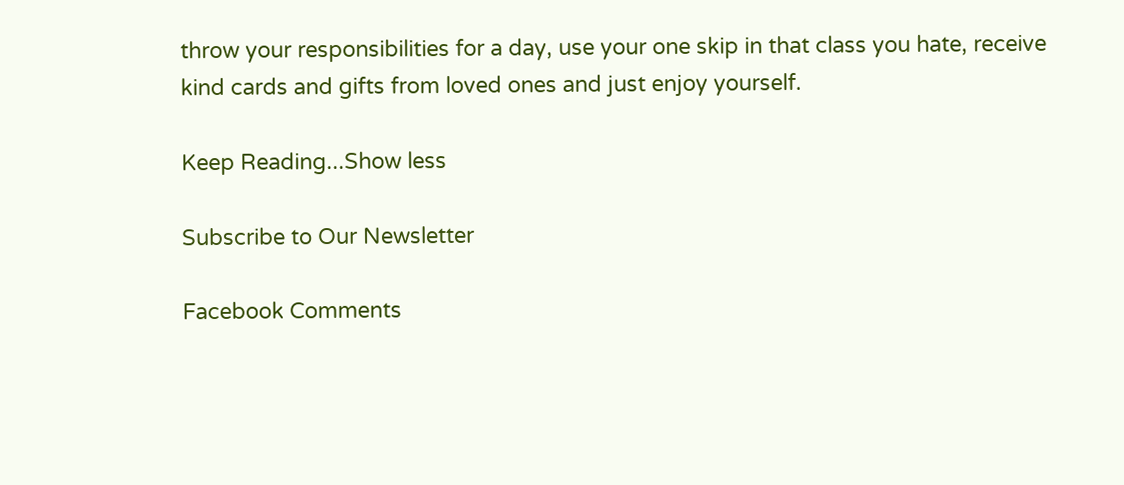throw your responsibilities for a day, use your one skip in that class you hate, receive kind cards and gifts from loved ones and just enjoy yourself.

Keep Reading...Show less

Subscribe to Our Newsletter

Facebook Comments